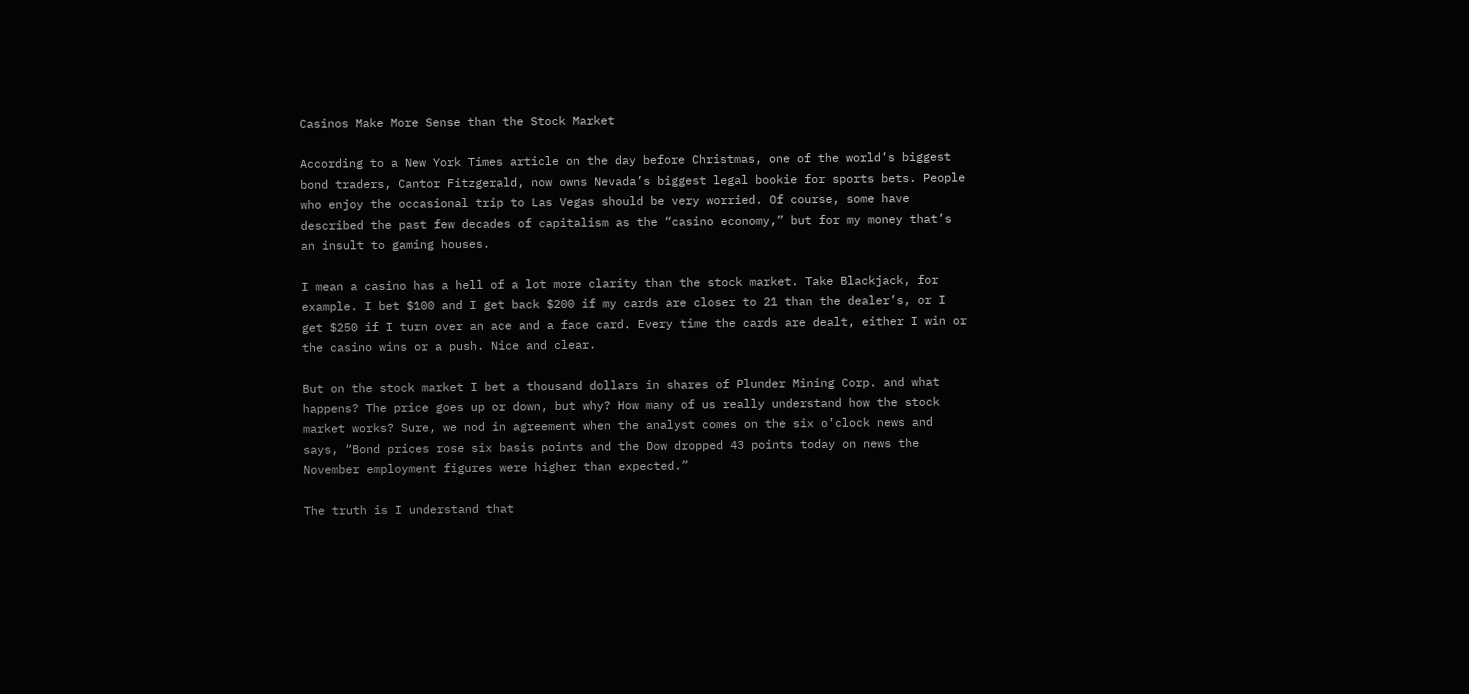Casinos Make More Sense than the Stock Market

According to a New York Times article on the day before Christmas, one of the world’s biggest bond traders, Cantor Fitzgerald, now owns Nevada’s biggest legal bookie for sports bets. People who enjoy the occasional trip to Las Vegas should be very worried. Of course, some have described the past few decades of capitalism as the “casino economy,” but for my money that’s an insult to gaming houses.

I mean a casino has a hell of a lot more clarity than the stock market. Take Blackjack, for example. I bet $100 and I get back $200 if my cards are closer to 21 than the dealer’s, or I get $250 if I turn over an ace and a face card. Every time the cards are dealt, either I win or the casino wins or a push. Nice and clear.

But on the stock market I bet a thousand dollars in shares of Plunder Mining Corp. and what happens? The price goes up or down, but why? How many of us really understand how the stock market works? Sure, we nod in agreement when the analyst comes on the six o’clock news and says, “Bond prices rose six basis points and the Dow dropped 43 points today on news the November employment figures were higher than expected.”

The truth is I understand that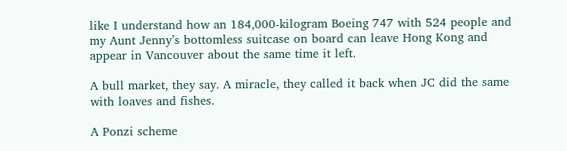like I understand how an 184,000-kilogram Boeing 747 with 524 people and my Aunt Jenny’s bottomless suitcase on board can leave Hong Kong and appear in Vancouver about the same time it left.

A bull market, they say. A miracle, they called it back when JC did the same with loaves and fishes.

A Ponzi scheme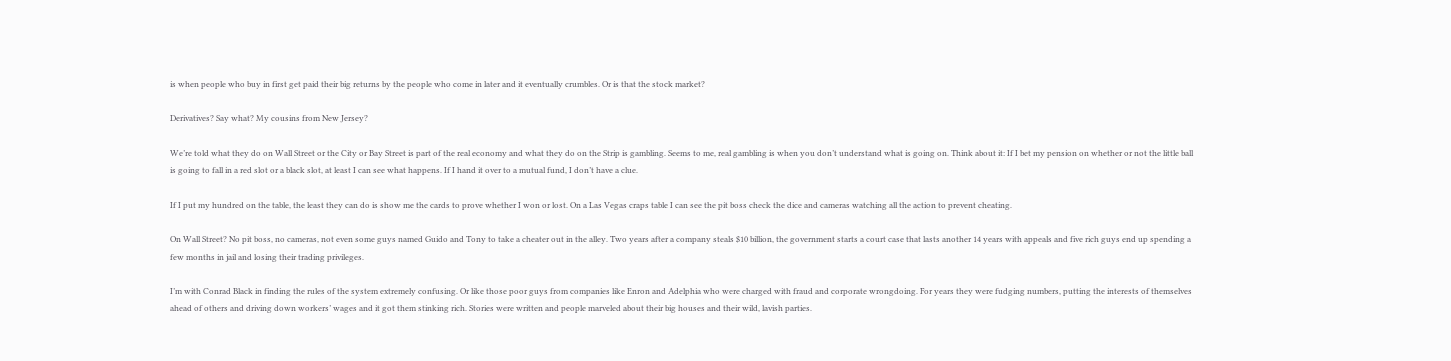is when people who buy in first get paid their big returns by the people who come in later and it eventually crumbles. Or is that the stock market?

Derivatives? Say what? My cousins from New Jersey?

We’re told what they do on Wall Street or the City or Bay Street is part of the real economy and what they do on the Strip is gambling. Seems to me, real gambling is when you don’t understand what is going on. Think about it: If I bet my pension on whether or not the little ball is going to fall in a red slot or a black slot, at least I can see what happens. If I hand it over to a mutual fund, I don’t have a clue.

If I put my hundred on the table, the least they can do is show me the cards to prove whether I won or lost. On a Las Vegas craps table I can see the pit boss check the dice and cameras watching all the action to prevent cheating.

On Wall Street? No pit boss, no cameras, not even some guys named Guido and Tony to take a cheater out in the alley. Two years after a company steals $10 billion, the government starts a court case that lasts another 14 years with appeals and five rich guys end up spending a few months in jail and losing their trading privileges.

I’m with Conrad Black in finding the rules of the system extremely confusing. Or like those poor guys from companies like Enron and Adelphia who were charged with fraud and corporate wrongdoing. For years they were fudging numbers, putting the interests of themselves ahead of others and driving down workers’ wages and it got them stinking rich. Stories were written and people marveled about their big houses and their wild, lavish parties.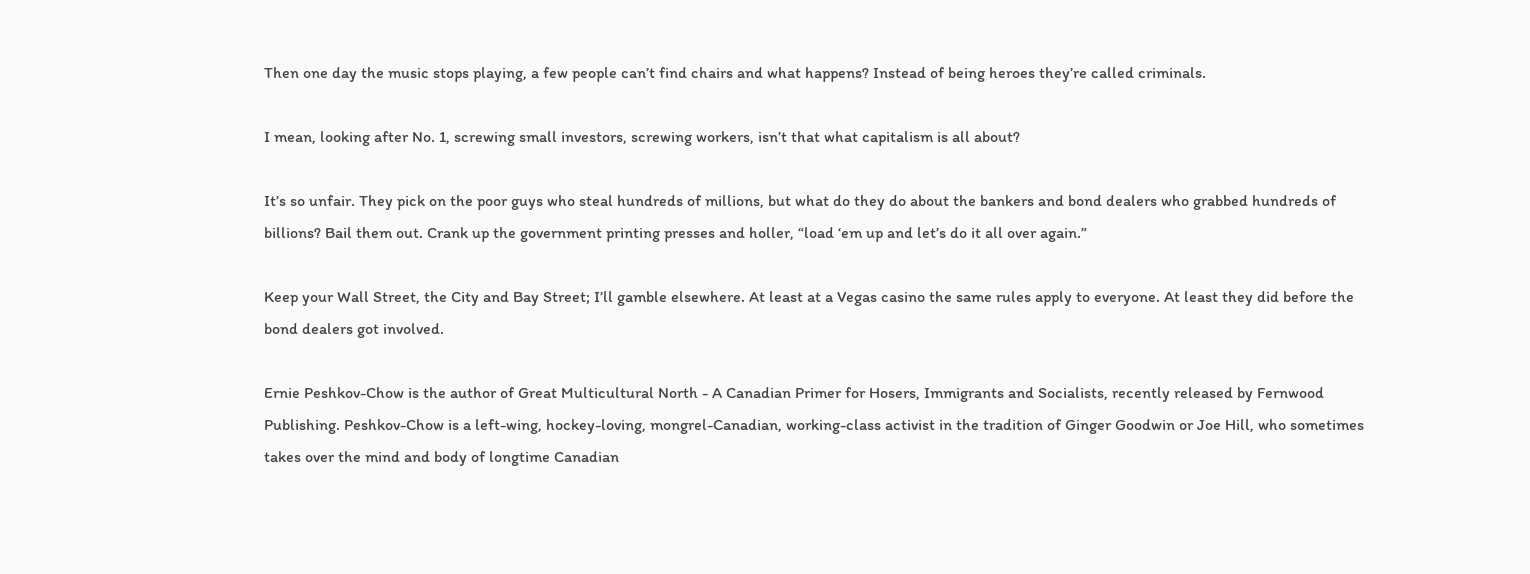Then one day the music stops playing, a few people can’t find chairs and what happens? Instead of being heroes they’re called criminals.

I mean, looking after No. 1, screwing small investors, screwing workers, isn’t that what capitalism is all about?

It’s so unfair. They pick on the poor guys who steal hundreds of millions, but what do they do about the bankers and bond dealers who grabbed hundreds of billions? Bail them out. Crank up the government printing presses and holler, “load ‘em up and let’s do it all over again.”

Keep your Wall Street, the City and Bay Street; I’ll gamble elsewhere. At least at a Vegas casino the same rules apply to everyone. At least they did before the bond dealers got involved.

Ernie Peshkov-Chow is the author of Great Multicultural North - A Canadian Primer for Hosers, Immigrants and Socialists, recently released by Fernwood Publishing. Peshkov-Chow is a left-wing, hockey-loving, mongrel-Canadian, working-class activist in the tradition of Ginger Goodwin or Joe Hill, who sometimes takes over the mind and body of longtime Canadian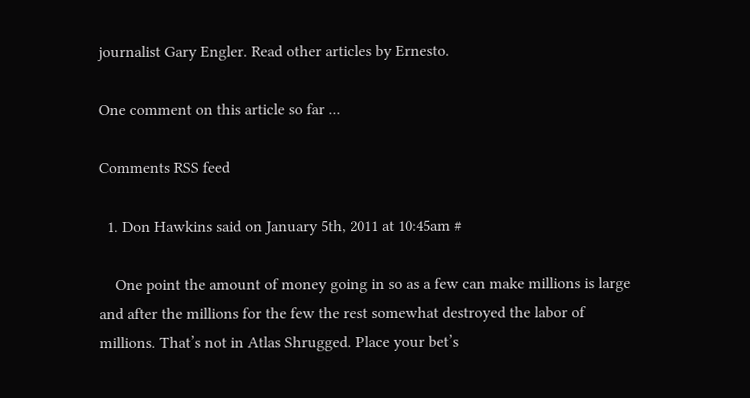journalist Gary Engler. Read other articles by Ernesto.

One comment on this article so far ...

Comments RSS feed

  1. Don Hawkins said on January 5th, 2011 at 10:45am #

    One point the amount of money going in so as a few can make millions is large and after the millions for the few the rest somewhat destroyed the labor of millions. That’s not in Atlas Shrugged. Place your bet’s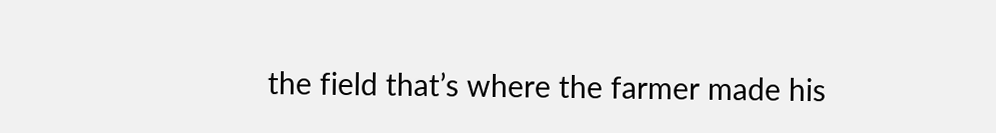the field that’s where the farmer made his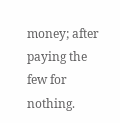money; after paying the few for nothing.